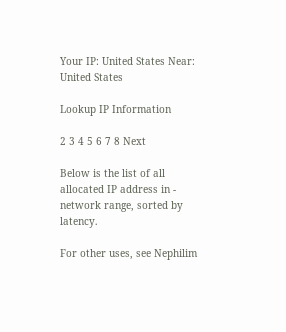Your IP: United States Near: United States

Lookup IP Information

2 3 4 5 6 7 8 Next

Below is the list of all allocated IP address in - network range, sorted by latency.

For other uses, see Nephilim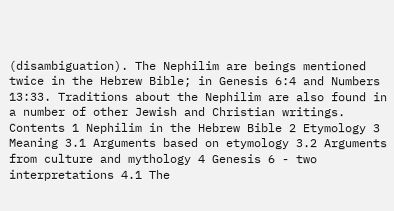(disambiguation). The Nephilim are beings mentioned twice in the Hebrew Bible; in Genesis 6:4 and Numbers 13:33. Traditions about the Nephilim are also found in a number of other Jewish and Christian writings. Contents 1 Nephilim in the Hebrew Bible 2 Etymology 3 Meaning 3.1 Arguments based on etymology 3.2 Arguments from culture and mythology 4 Genesis 6 - two interpretations 4.1 The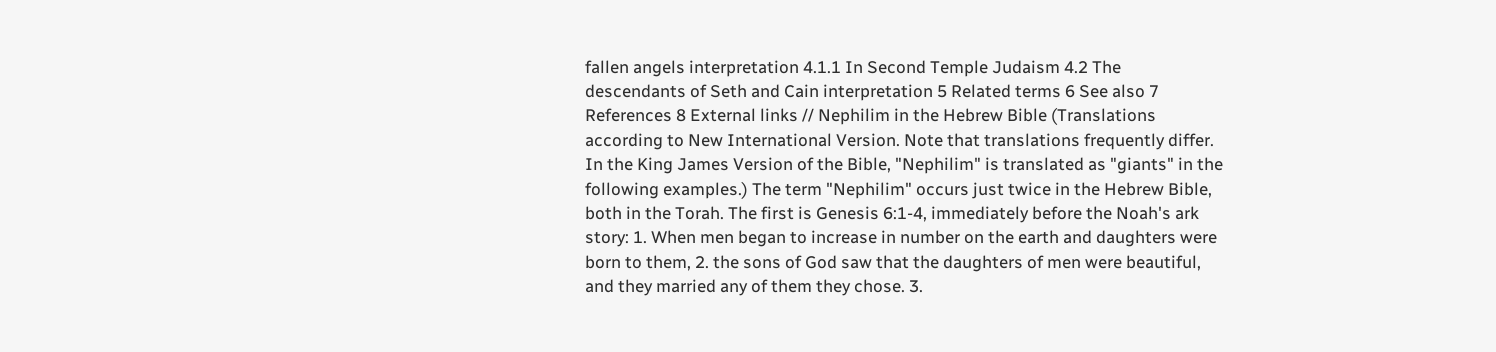fallen angels interpretation 4.1.1 In Second Temple Judaism 4.2 The descendants of Seth and Cain interpretation 5 Related terms 6 See also 7 References 8 External links // Nephilim in the Hebrew Bible (Translations according to New International Version. Note that translations frequently differ. In the King James Version of the Bible, "Nephilim" is translated as "giants" in the following examples.) The term "Nephilim" occurs just twice in the Hebrew Bible, both in the Torah. The first is Genesis 6:1-4, immediately before the Noah's ark story: 1. When men began to increase in number on the earth and daughters were born to them, 2. the sons of God saw that the daughters of men were beautiful, and they married any of them they chose. 3.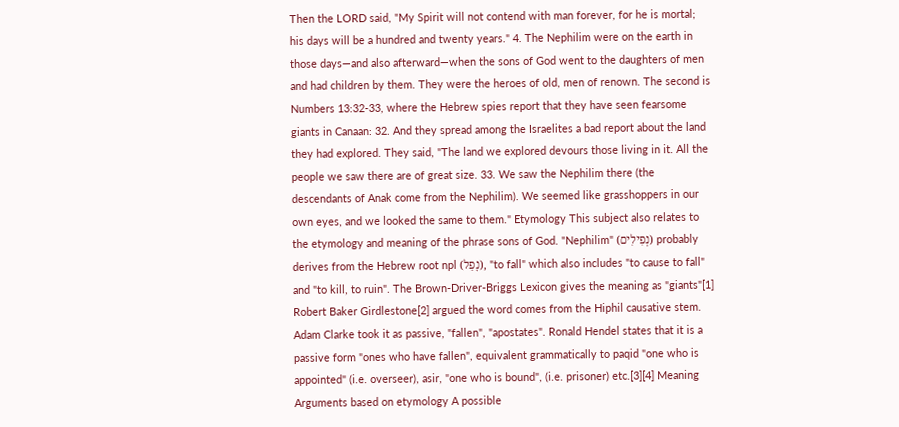Then the LORD said, "My Spirit will not contend with man forever, for he is mortal; his days will be a hundred and twenty years." 4. The Nephilim were on the earth in those days—and also afterward—when the sons of God went to the daughters of men and had children by them. They were the heroes of old, men of renown. The second is Numbers 13:32-33, where the Hebrew spies report that they have seen fearsome giants in Canaan: 32. And they spread among the Israelites a bad report about the land they had explored. They said, "The land we explored devours those living in it. All the people we saw there are of great size. 33. We saw the Nephilim there (the descendants of Anak come from the Nephilim). We seemed like grasshoppers in our own eyes, and we looked the same to them." Etymology This subject also relates to the etymology and meaning of the phrase sons of God. "Nephilim" (נְפִילִים) probably derives from the Hebrew root npl (נָפַל), "to fall" which also includes "to cause to fall" and "to kill, to ruin". The Brown-Driver-Briggs Lexicon gives the meaning as "giants"[1] Robert Baker Girdlestone[2] argued the word comes from the Hiphil causative stem. Adam Clarke took it as passive, "fallen", "apostates". Ronald Hendel states that it is a passive form "ones who have fallen", equivalent grammatically to paqid "one who is appointed" (i.e. overseer), asir, "one who is bound", (i.e. prisoner) etc.[3][4] Meaning Arguments based on etymology A possible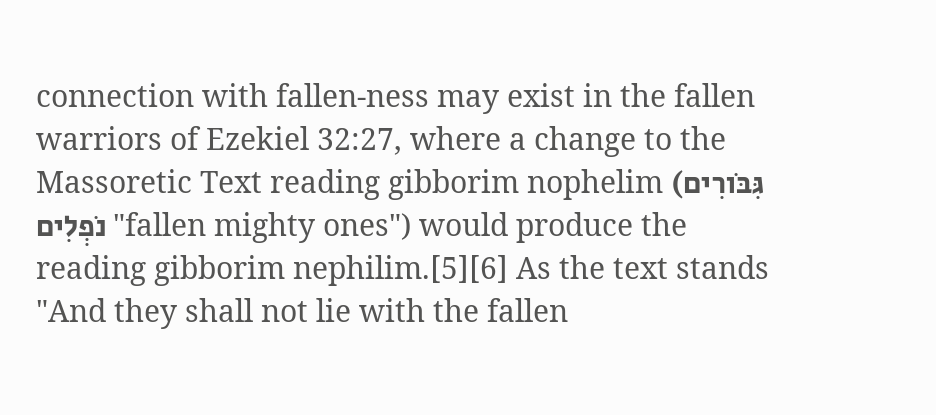connection with fallen-ness may exist in the fallen warriors of Ezekiel 32:27, where a change to the Massoretic Text reading gibborim nophelim (גִּבֹּורִים נֹפְלִים "fallen mighty ones") would produce the reading gibborim nephilim.[5][6] As the text stands "And they shall not lie with the fallen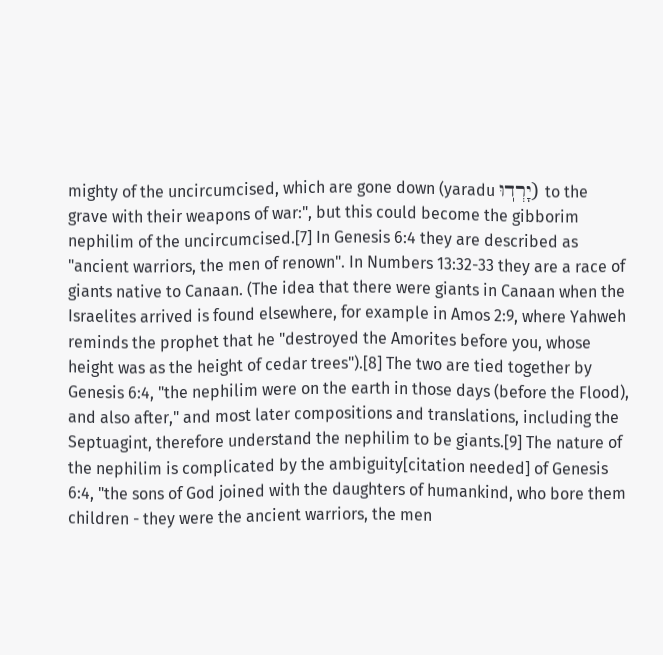mighty of the uncircumcised, which are gone down (yaradu יָרְדֽוּ) to the grave with their weapons of war:", but this could become the gibborim nephilim of the uncircumcised.[7] In Genesis 6:4 they are described as "ancient warriors, the men of renown". In Numbers 13:32-33 they are a race of giants native to Canaan. (The idea that there were giants in Canaan when the Israelites arrived is found elsewhere, for example in Amos 2:9, where Yahweh reminds the prophet that he "destroyed the Amorites before you, whose height was as the height of cedar trees").[8] The two are tied together by Genesis 6:4, "the nephilim were on the earth in those days (before the Flood), and also after," and most later compositions and translations, including the Septuagint, therefore understand the nephilim to be giants.[9] The nature of the nephilim is complicated by the ambiguity[citation needed] of Genesis 6:4, "the sons of God joined with the daughters of humankind, who bore them children - they were the ancient warriors, the men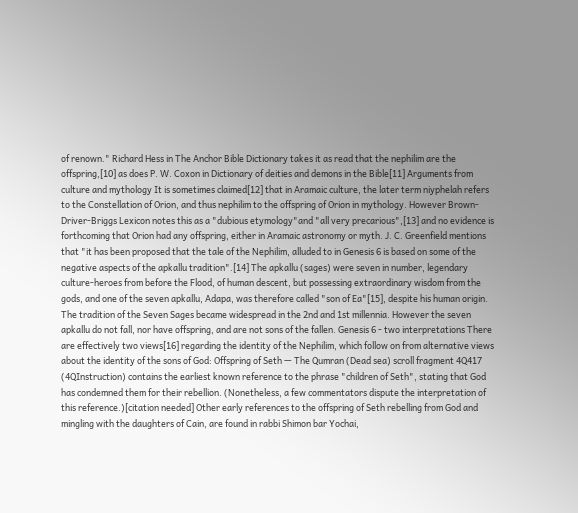of renown." Richard Hess in The Anchor Bible Dictionary takes it as read that the nephilim are the offspring,[10] as does P. W. Coxon in Dictionary of deities and demons in the Bible[11] Arguments from culture and mythology It is sometimes claimed[12] that in Aramaic culture, the later term niyphelah refers to the Constellation of Orion, and thus nephilim to the offspring of Orion in mythology. However Brown-Driver-Briggs Lexicon notes this as a "dubious etymology"and "all very precarious",[13] and no evidence is forthcoming that Orion had any offspring, either in Aramaic astronomy or myth. J. C. Greenfield mentions that "it has been proposed that the tale of the Nephilim, alluded to in Genesis 6 is based on some of the negative aspects of the apkallu tradition".[14] The apkallu (sages) were seven in number, legendary culture-heroes from before the Flood, of human descent, but possessing extraordinary wisdom from the gods, and one of the seven apkallu, Adapa, was therefore called "son of Ea"[15], despite his human origin. The tradition of the Seven Sages became widespread in the 2nd and 1st millennia. However the seven apkallu do not fall, nor have offspring, and are not sons of the fallen. Genesis 6 - two interpretations There are effectively two views[16] regarding the identity of the Nephilim, which follow on from alternative views about the identity of the sons of God: Offspring of Seth — The Qumran (Dead sea) scroll fragment 4Q417 (4QInstruction) contains the earliest known reference to the phrase "children of Seth", stating that God has condemned them for their rebellion. (Nonetheless, a few commentators dispute the interpretation of this reference.)[citation needed] Other early references to the offspring of Seth rebelling from God and mingling with the daughters of Cain, are found in rabbi Shimon bar Yochai,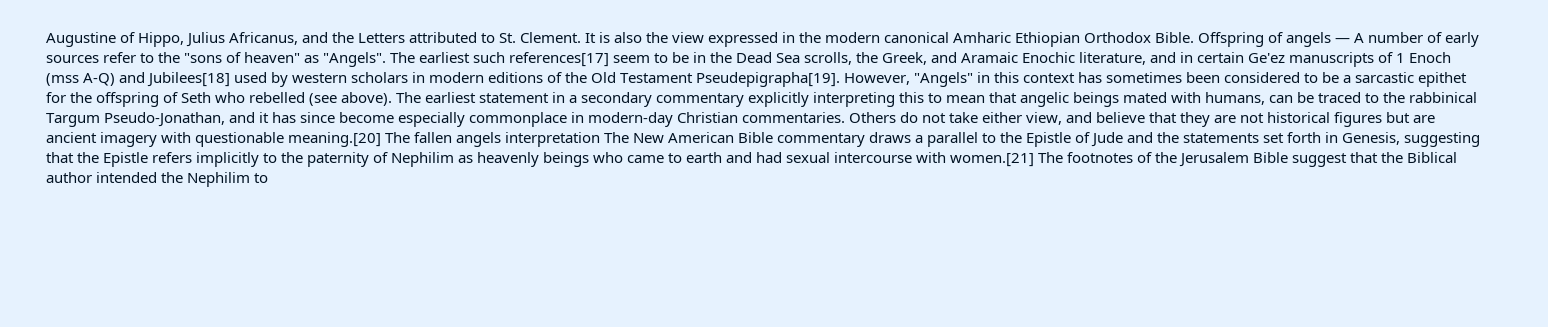Augustine of Hippo, Julius Africanus, and the Letters attributed to St. Clement. It is also the view expressed in the modern canonical Amharic Ethiopian Orthodox Bible. Offspring of angels — A number of early sources refer to the "sons of heaven" as "Angels". The earliest such references[17] seem to be in the Dead Sea scrolls, the Greek, and Aramaic Enochic literature, and in certain Ge'ez manuscripts of 1 Enoch (mss A-Q) and Jubilees[18] used by western scholars in modern editions of the Old Testament Pseudepigrapha[19]. However, "Angels" in this context has sometimes been considered to be a sarcastic epithet for the offspring of Seth who rebelled (see above). The earliest statement in a secondary commentary explicitly interpreting this to mean that angelic beings mated with humans, can be traced to the rabbinical Targum Pseudo-Jonathan, and it has since become especially commonplace in modern-day Christian commentaries. Others do not take either view, and believe that they are not historical figures but are ancient imagery with questionable meaning.[20] The fallen angels interpretation The New American Bible commentary draws a parallel to the Epistle of Jude and the statements set forth in Genesis, suggesting that the Epistle refers implicitly to the paternity of Nephilim as heavenly beings who came to earth and had sexual intercourse with women.[21] The footnotes of the Jerusalem Bible suggest that the Biblical author intended the Nephilim to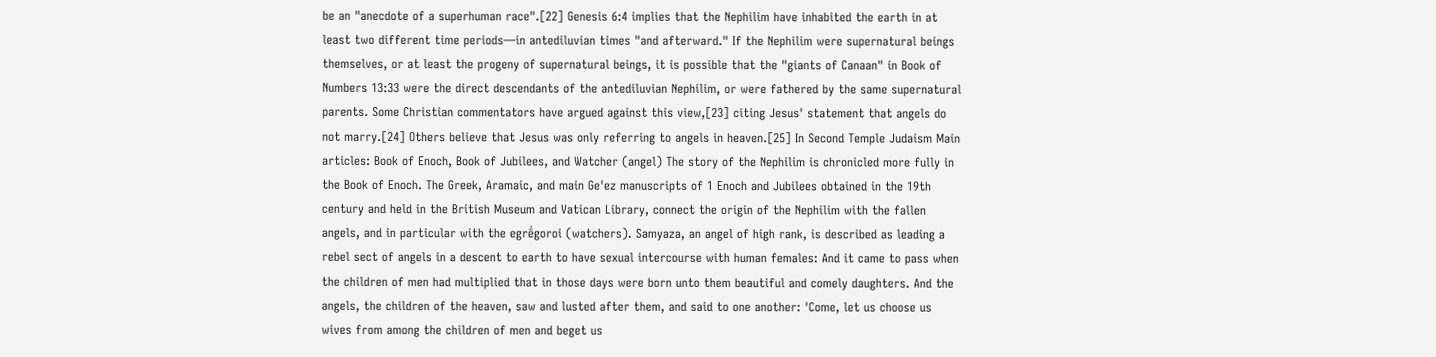be an "anecdote of a superhuman race".[22] Genesis 6:4 implies that the Nephilim have inhabited the earth in at least two different time periods—in antediluvian times "and afterward." If the Nephilim were supernatural beings themselves, or at least the progeny of supernatural beings, it is possible that the "giants of Canaan" in Book of Numbers 13:33 were the direct descendants of the antediluvian Nephilim, or were fathered by the same supernatural parents. Some Christian commentators have argued against this view,[23] citing Jesus' statement that angels do not marry.[24] Others believe that Jesus was only referring to angels in heaven.[25] In Second Temple Judaism Main articles: Book of Enoch, Book of Jubilees, and Watcher (angel) The story of the Nephilim is chronicled more fully in the Book of Enoch. The Greek, Aramaic, and main Ge'ez manuscripts of 1 Enoch and Jubilees obtained in the 19th century and held in the British Museum and Vatican Library, connect the origin of the Nephilim with the fallen angels, and in particular with the egrḗgoroi (watchers). Samyaza, an angel of high rank, is described as leading a rebel sect of angels in a descent to earth to have sexual intercourse with human females: And it came to pass when the children of men had multiplied that in those days were born unto them beautiful and comely daughters. And the angels, the children of the heaven, saw and lusted after them, and said to one another: 'Come, let us choose us wives from among the children of men and beget us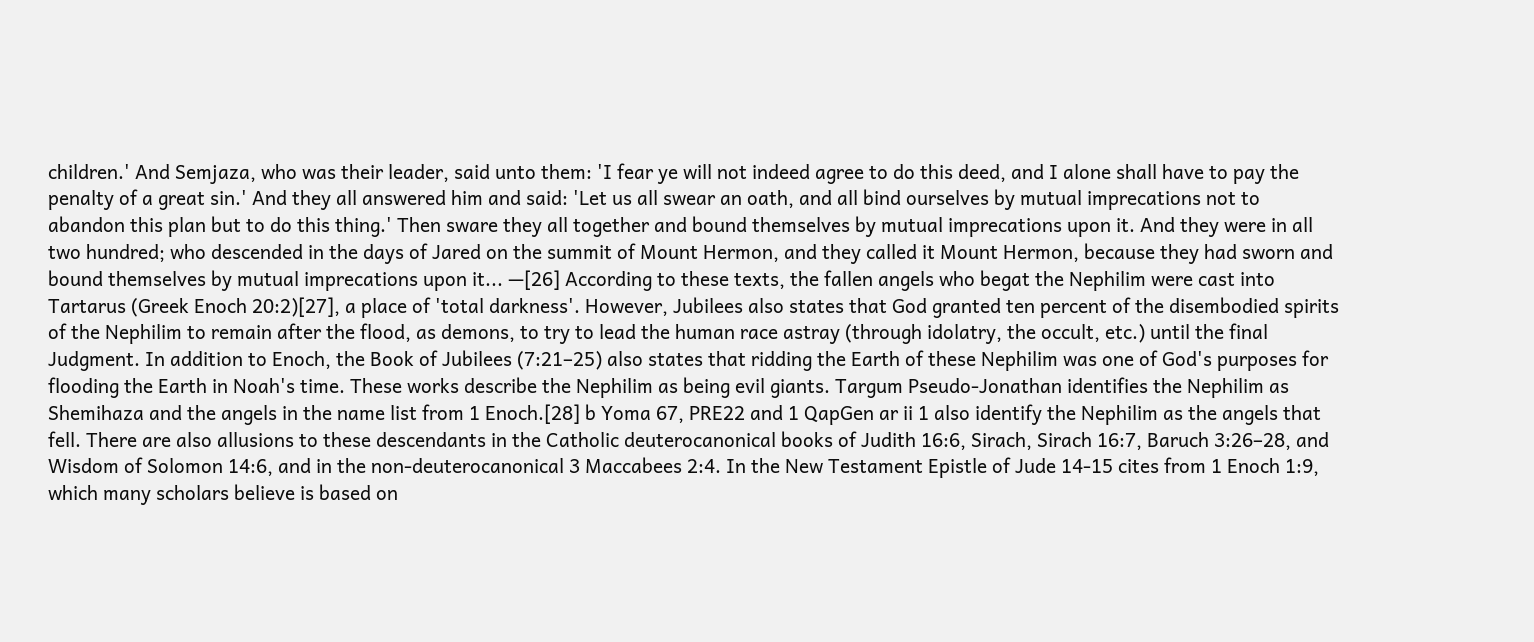children.' And Semjaza, who was their leader, said unto them: 'I fear ye will not indeed agree to do this deed, and I alone shall have to pay the penalty of a great sin.' And they all answered him and said: 'Let us all swear an oath, and all bind ourselves by mutual imprecations not to abandon this plan but to do this thing.' Then sware they all together and bound themselves by mutual imprecations upon it. And they were in all two hundred; who descended in the days of Jared on the summit of Mount Hermon, and they called it Mount Hermon, because they had sworn and bound themselves by mutual imprecations upon it... —[26] According to these texts, the fallen angels who begat the Nephilim were cast into Tartarus (Greek Enoch 20:2)[27], a place of 'total darkness'. However, Jubilees also states that God granted ten percent of the disembodied spirits of the Nephilim to remain after the flood, as demons, to try to lead the human race astray (through idolatry, the occult, etc.) until the final Judgment. In addition to Enoch, the Book of Jubilees (7:21–25) also states that ridding the Earth of these Nephilim was one of God's purposes for flooding the Earth in Noah's time. These works describe the Nephilim as being evil giants. Targum Pseudo-Jonathan identifies the Nephilim as Shemihaza and the angels in the name list from 1 Enoch.[28] b Yoma 67, PRE22 and 1 QapGen ar ii 1 also identify the Nephilim as the angels that fell. There are also allusions to these descendants in the Catholic deuterocanonical books of Judith 16:6, Sirach, Sirach 16:7, Baruch 3:26–28, and Wisdom of Solomon 14:6, and in the non-deuterocanonical 3 Maccabees 2:4. In the New Testament Epistle of Jude 14-15 cites from 1 Enoch 1:9, which many scholars believe is based on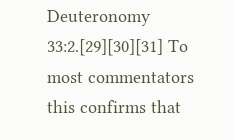Deuteronomy 33:2.[29][30][31] To most commentators this confirms that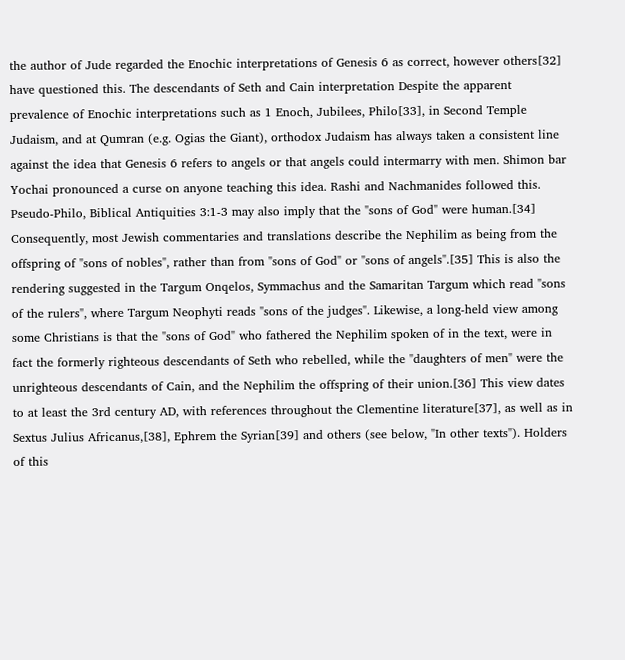the author of Jude regarded the Enochic interpretations of Genesis 6 as correct, however others[32] have questioned this. The descendants of Seth and Cain interpretation Despite the apparent prevalence of Enochic interpretations such as 1 Enoch, Jubilees, Philo[33], in Second Temple Judaism, and at Qumran (e.g. Ogias the Giant), orthodox Judaism has always taken a consistent line against the idea that Genesis 6 refers to angels or that angels could intermarry with men. Shimon bar Yochai pronounced a curse on anyone teaching this idea. Rashi and Nachmanides followed this. Pseudo-Philo, Biblical Antiquities 3:1-3 may also imply that the "sons of God" were human.[34] Consequently, most Jewish commentaries and translations describe the Nephilim as being from the offspring of "sons of nobles", rather than from "sons of God" or "sons of angels".[35] This is also the rendering suggested in the Targum Onqelos, Symmachus and the Samaritan Targum which read "sons of the rulers", where Targum Neophyti reads "sons of the judges". Likewise, a long-held view among some Christians is that the "sons of God" who fathered the Nephilim spoken of in the text, were in fact the formerly righteous descendants of Seth who rebelled, while the "daughters of men" were the unrighteous descendants of Cain, and the Nephilim the offspring of their union.[36] This view dates to at least the 3rd century AD, with references throughout the Clementine literature[37], as well as in Sextus Julius Africanus,[38], Ephrem the Syrian[39] and others (see below, "In other texts"). Holders of this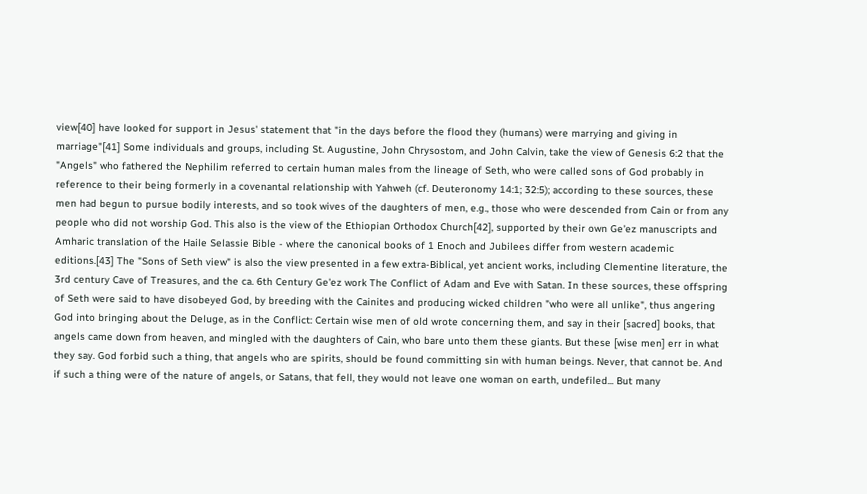view[40] have looked for support in Jesus' statement that "in the days before the flood they (humans) were marrying and giving in marriage"[41] Some individuals and groups, including St. Augustine, John Chrysostom, and John Calvin, take the view of Genesis 6:2 that the "Angels" who fathered the Nephilim referred to certain human males from the lineage of Seth, who were called sons of God probably in reference to their being formerly in a covenantal relationship with Yahweh (cf. Deuteronomy 14:1; 32:5); according to these sources, these men had begun to pursue bodily interests, and so took wives of the daughters of men, e.g., those who were descended from Cain or from any people who did not worship God. This also is the view of the Ethiopian Orthodox Church[42], supported by their own Ge'ez manuscripts and Amharic translation of the Haile Selassie Bible - where the canonical books of 1 Enoch and Jubilees differ from western academic editions.[43] The "Sons of Seth view" is also the view presented in a few extra-Biblical, yet ancient works, including Clementine literature, the 3rd century Cave of Treasures, and the ca. 6th Century Ge'ez work The Conflict of Adam and Eve with Satan. In these sources, these offspring of Seth were said to have disobeyed God, by breeding with the Cainites and producing wicked children "who were all unlike", thus angering God into bringing about the Deluge, as in the Conflict: Certain wise men of old wrote concerning them, and say in their [sacred] books, that angels came down from heaven, and mingled with the daughters of Cain, who bare unto them these giants. But these [wise men] err in what they say. God forbid such a thing, that angels who are spirits, should be found committing sin with human beings. Never, that cannot be. And if such a thing were of the nature of angels, or Satans, that fell, they would not leave one woman on earth, undefiled... But many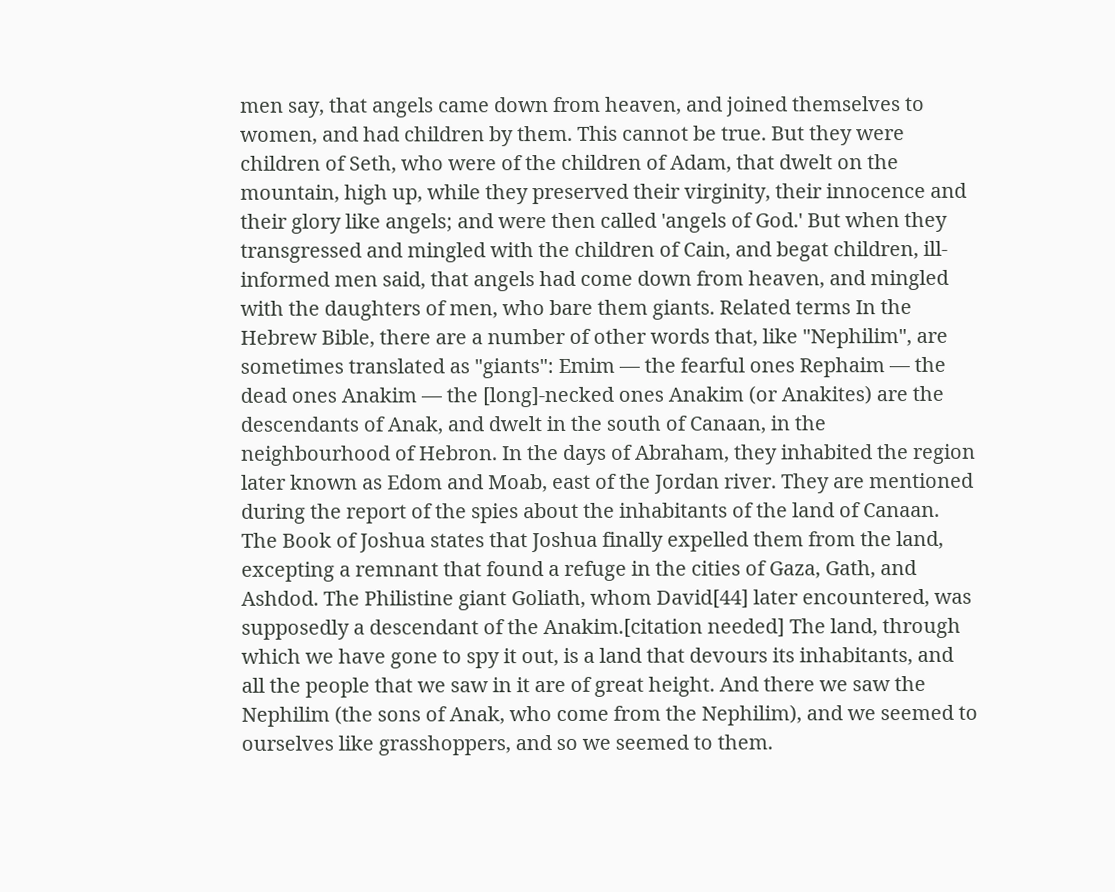men say, that angels came down from heaven, and joined themselves to women, and had children by them. This cannot be true. But they were children of Seth, who were of the children of Adam, that dwelt on the mountain, high up, while they preserved their virginity, their innocence and their glory like angels; and were then called 'angels of God.' But when they transgressed and mingled with the children of Cain, and begat children, ill-informed men said, that angels had come down from heaven, and mingled with the daughters of men, who bare them giants. Related terms In the Hebrew Bible, there are a number of other words that, like "Nephilim", are sometimes translated as "giants": Emim — the fearful ones Rephaim — the dead ones Anakim — the [long]-necked ones Anakim (or Anakites) are the descendants of Anak, and dwelt in the south of Canaan, in the neighbourhood of Hebron. In the days of Abraham, they inhabited the region later known as Edom and Moab, east of the Jordan river. They are mentioned during the report of the spies about the inhabitants of the land of Canaan. The Book of Joshua states that Joshua finally expelled them from the land, excepting a remnant that found a refuge in the cities of Gaza, Gath, and Ashdod. The Philistine giant Goliath, whom David[44] later encountered, was supposedly a descendant of the Anakim.[citation needed] The land, through which we have gone to spy it out, is a land that devours its inhabitants, and all the people that we saw in it are of great height. And there we saw the Nephilim (the sons of Anak, who come from the Nephilim), and we seemed to ourselves like grasshoppers, and so we seemed to them.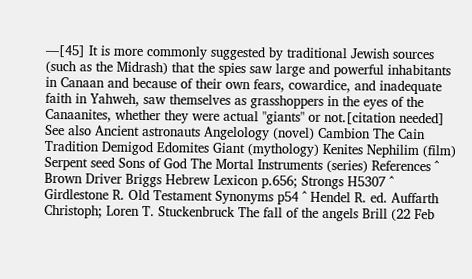—[45] It is more commonly suggested by traditional Jewish sources (such as the Midrash) that the spies saw large and powerful inhabitants in Canaan and because of their own fears, cowardice, and inadequate faith in Yahweh, saw themselves as grasshoppers in the eyes of the Canaanites, whether they were actual "giants" or not.[citation needed] See also Ancient astronauts Angelology (novel) Cambion The Cain Tradition Demigod Edomites Giant (mythology) Kenites Nephilim (film) Serpent seed Sons of God The Mortal Instruments (series) References ^ Brown Driver Briggs Hebrew Lexicon p.656; Strongs H5307 ^ Girdlestone R. Old Testament Synonyms p54 ^ Hendel R. ed. Auffarth Christoph; Loren T. Stuckenbruck The fall of the angels Brill (22 Feb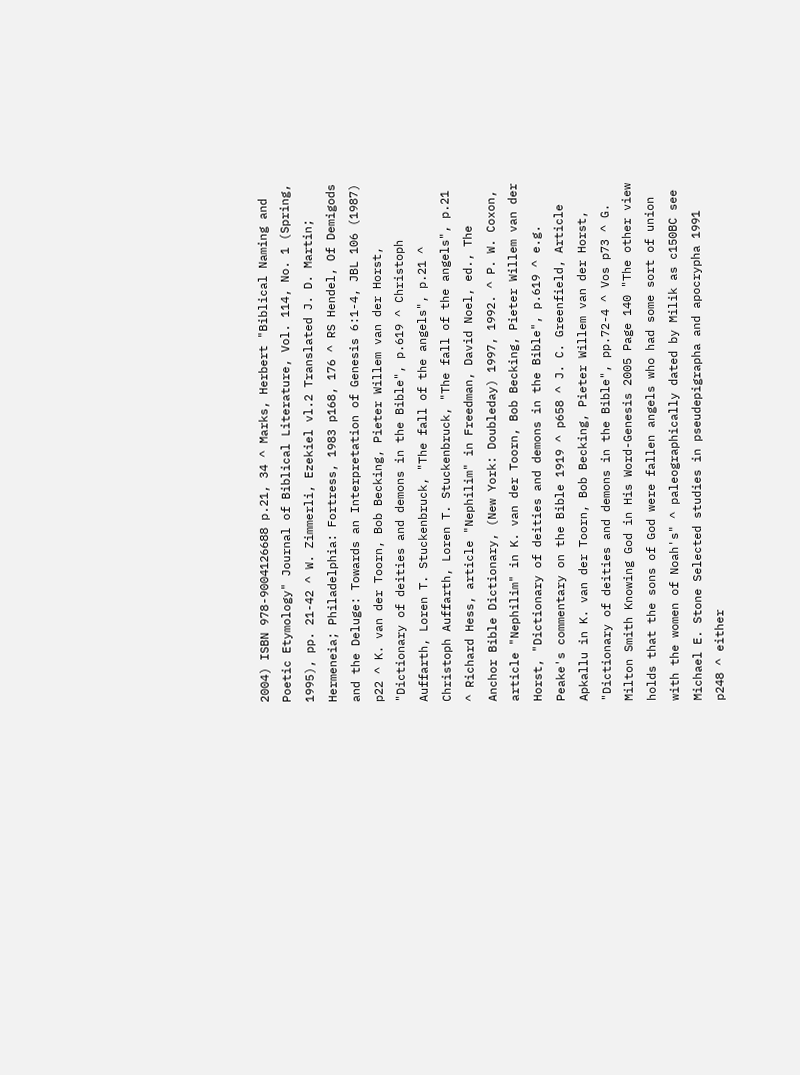2004) ISBN 978-9004126688 p.21, 34 ^ Marks, Herbert "Biblical Naming and Poetic Etymology" Journal of Biblical Literature, Vol. 114, No. 1 (Spring, 1995), pp. 21-42 ^ W. Zimmerli, Ezekiel vl.2 Translated J. D. Martin; Hermeneia; Philadelphia: Fortress, 1983 p168, 176 ^ RS Hendel, Of Demigods and the Deluge: Towards an Interpretation of Genesis 6:1-4, JBL 106 (1987) p22 ^ K. van der Toorn, Bob Becking, Pieter Willem van der Horst, "Dictionary of deities and demons in the Bible", p.619 ^ Christoph Auffarth, Loren T. Stuckenbruck, "The fall of the angels", p.21 ^ Christoph Auffarth, Loren T. Stuckenbruck, "The fall of the angels", p.21 ^ Richard Hess, article "Nephilim" in Freedman, David Noel, ed., The Anchor Bible Dictionary, (New York: Doubleday) 1997, 1992. ^ P. W. Coxon, article "Nephilim" in K. van der Toorn, Bob Becking, Pieter Willem van der Horst, "Dictionary of deities and demons in the Bible", p.619 ^ e.g. Peake's commentary on the Bible 1919 ^ p658 ^ J. C. Greenfield, Article Apkallu in K. van der Toorn, Bob Becking, Pieter Willem van der Horst, "Dictionary of deities and demons in the Bible", pp.72-4 ^ Vos p73 ^ G. Milton Smith Knowing God in His Word-Genesis 2005 Page 140 "The other view holds that the sons of God were fallen angels who had some sort of union with the women of Noah's" ^ paleographically dated by Milik as c150BC see Michael E. Stone Selected studies in pseudepigrapha and apocrypha 1991 p248 ^ either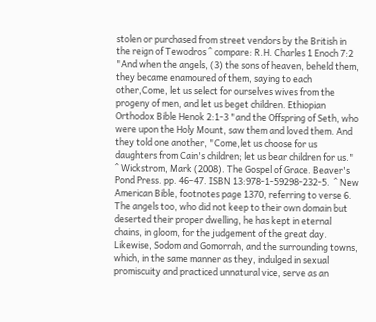stolen or purchased from street vendors by the British in the reign of Tewodros ^ compare: R.H. Charles 1 Enoch 7:2 "And when the angels, (3) the sons of heaven, beheld them, they became enamoured of them, saying to each other,Come, let us select for ourselves wives from the progeny of men, and let us beget children. Ethiopian Orthodox Bible Henok 2:1-3 "and the Offspring of Seth, who were upon the Holy Mount, saw them and loved them. And they told one another, "Come,let us choose for us daughters from Cain's children; let us bear children for us." ^ Wickstrom, Mark (2008). The Gospel of Grace. Beaver's Pond Press. pp. 46–47. ISBN 13:978-1-59298-232-5.  ^ New American Bible, footnotes page 1370, referring to verse 6. The angels too, who did not keep to their own domain but deserted their proper dwelling, he has kept in eternal chains, in gloom, for the judgement of the great day. Likewise, Sodom and Gomorrah, and the surrounding towns, which, in the same manner as they, indulged in sexual promiscuity and practiced unnatural vice, serve as an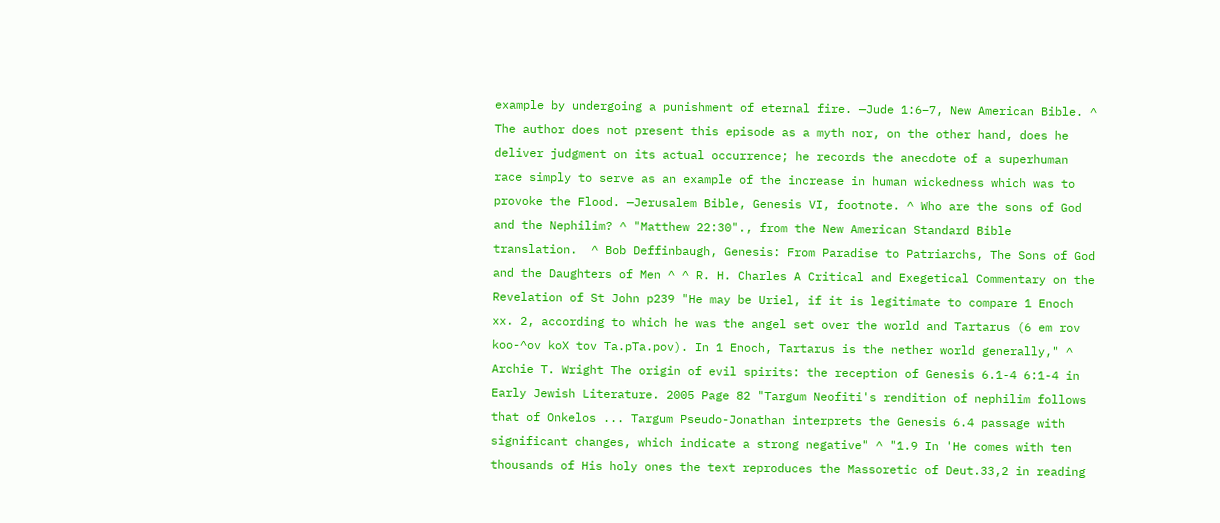example by undergoing a punishment of eternal fire. —Jude 1:6–7, New American Bible. ^ The author does not present this episode as a myth nor, on the other hand, does he deliver judgment on its actual occurrence; he records the anecdote of a superhuman race simply to serve as an example of the increase in human wickedness which was to provoke the Flood. —Jerusalem Bible, Genesis VI, footnote. ^ Who are the sons of God and the Nephilim? ^ "Matthew 22:30"., from the New American Standard Bible translation.  ^ Bob Deffinbaugh, Genesis: From Paradise to Patriarchs, The Sons of God and the Daughters of Men ^ ^ R. H. Charles A Critical and Exegetical Commentary on the Revelation of St John p239 "He may be Uriel, if it is legitimate to compare 1 Enoch xx. 2, according to which he was the angel set over the world and Tartarus (6 em rov koo-^ov koX tov Ta.pTa.pov). In 1 Enoch, Tartarus is the nether world generally," ^ Archie T. Wright The origin of evil spirits: the reception of Genesis 6.1-4 6:1-4 in Early Jewish Literature. 2005 Page 82 "Targum Neofiti's rendition of nephilim follows that of Onkelos ... Targum Pseudo-Jonathan interprets the Genesis 6.4 passage with significant changes, which indicate a strong negative" ^ "1.9 In 'He comes with ten thousands of His holy ones the text reproduces the Massoretic of Deut.33,2 in reading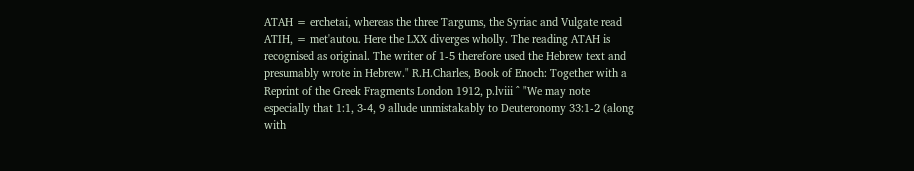ATAH = erchetai, whereas the three Targums, the Syriac and Vulgate read ATIH, = met'autou. Here the LXX diverges wholly. The reading ATAH is recognised as original. The writer of 1-5 therefore used the Hebrew text and presumably wrote in Hebrew." R.H.Charles, Book of Enoch: Together with a Reprint of the Greek Fragments London 1912, p.lviii ^ "We may note especially that 1:1, 3-4, 9 allude unmistakably to Deuteronomy 33:1-2 (along with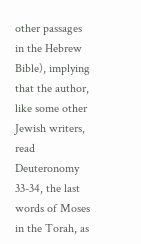other passages in the Hebrew Bible), implying that the author, like some other Jewish writers, read Deuteronomy 33-34, the last words of Moses in the Torah, as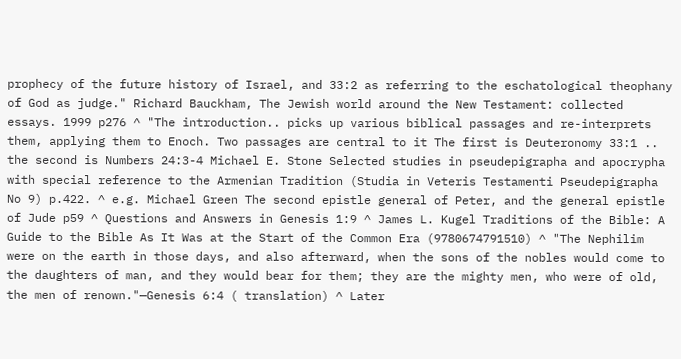prophecy of the future history of Israel, and 33:2 as referring to the eschatological theophany of God as judge." Richard Bauckham, The Jewish world around the New Testament: collected essays. 1999 p276 ^ "The introduction.. picks up various biblical passages and re-interprets them, applying them to Enoch. Two passages are central to it The first is Deuteronomy 33:1 .. the second is Numbers 24:3-4 Michael E. Stone Selected studies in pseudepigrapha and apocrypha with special reference to the Armenian Tradition (Studia in Veteris Testamenti Pseudepigrapha No 9) p.422. ^ e.g. Michael Green The second epistle general of Peter, and the general epistle of Jude p59 ^ Questions and Answers in Genesis 1:9 ^ James L. Kugel Traditions of the Bible: A Guide to the Bible As It Was at the Start of the Common Era (9780674791510) ^ "The Nephilim were on the earth in those days, and also afterward, when the sons of the nobles would come to the daughters of man, and they would bear for them; they are the mighty men, who were of old, the men of renown."—Genesis 6:4 ( translation) ^ Later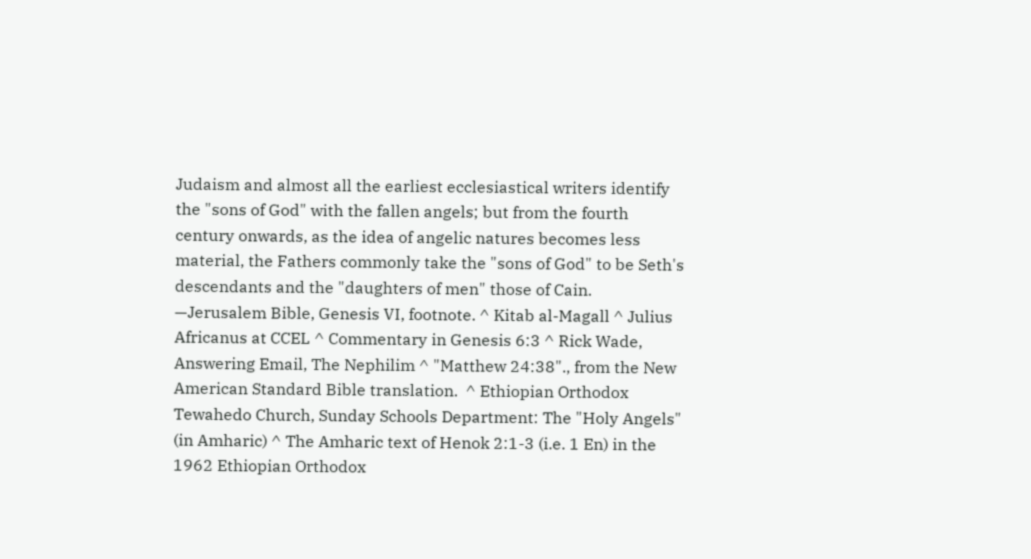Judaism and almost all the earliest ecclesiastical writers identify the "sons of God" with the fallen angels; but from the fourth century onwards, as the idea of angelic natures becomes less material, the Fathers commonly take the "sons of God" to be Seth's descendants and the "daughters of men" those of Cain. —Jerusalem Bible, Genesis VI, footnote. ^ Kitab al-Magall ^ Julius Africanus at CCEL ^ Commentary in Genesis 6:3 ^ Rick Wade, Answering Email, The Nephilim ^ "Matthew 24:38"., from the New American Standard Bible translation.  ^ Ethiopian Orthodox Tewahedo Church, Sunday Schools Department: The "Holy Angels" (in Amharic) ^ The Amharic text of Henok 2:1-3 (i.e. 1 En) in the 1962 Ethiopian Orthodox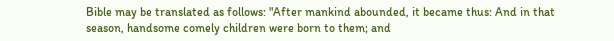Bible may be translated as follows: "After mankind abounded, it became thus: And in that season, handsome comely children were born to them; and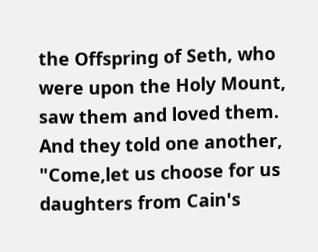the Offspring of Seth, who were upon the Holy Mount, saw them and loved them. And they told one another, "Come,let us choose for us daughters from Cain's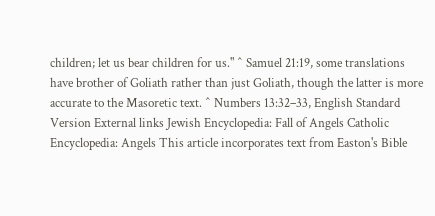children; let us bear children for us." ^ Samuel 21:19, some translations have brother of Goliath rather than just Goliath, though the latter is more accurate to the Masoretic text. ^ Numbers 13:32–33, English Standard Version External links Jewish Encyclopedia: Fall of Angels Catholic Encyclopedia: Angels This article incorporates text from Easton's Bible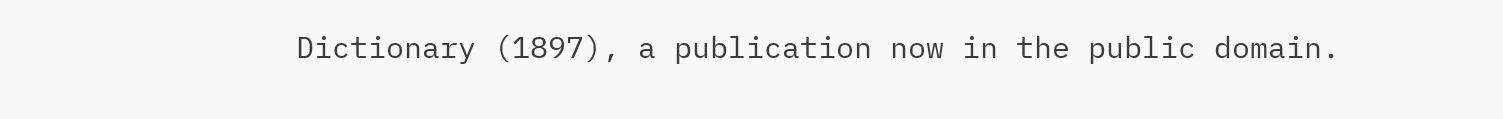Dictionary (1897), a publication now in the public domain.